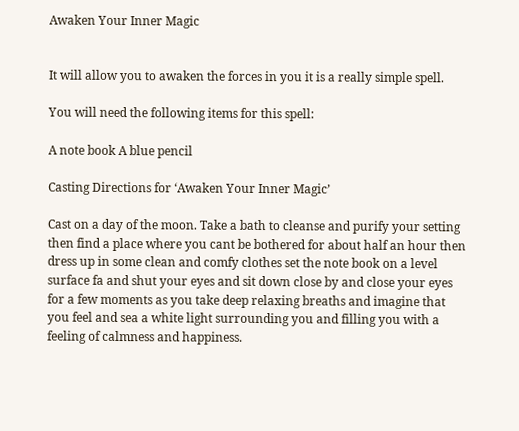Awaken Your Inner Magic


It will allow you to awaken the forces in you it is a really simple spell.

You will need the following items for this spell:

A note book A blue pencil

Casting Directions for ‘Awaken Your Inner Magic’

Cast on a day of the moon. Take a bath to cleanse and purify your setting then find a place where you cant be bothered for about half an hour then dress up in some clean and comfy clothes set the note book on a level surface fa and shut your eyes and sit down close by and close your eyes for a few moments as you take deep relaxing breaths and imagine that you feel and sea a white light surrounding you and filling you with a feeling of calmness and happiness.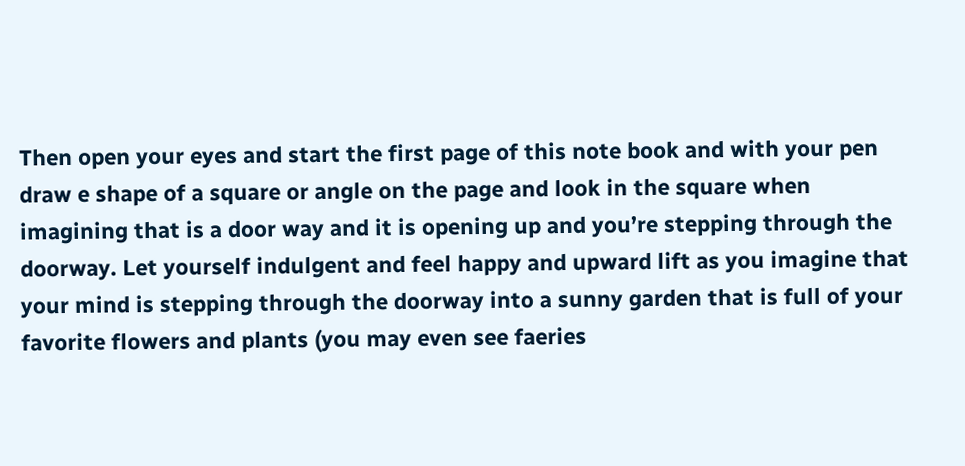Then open your eyes and start the first page of this note book and with your pen draw e shape of a square or angle on the page and look in the square when imagining that is a door way and it is opening up and you’re stepping through the doorway. Let yourself indulgent and feel happy and upward lift as you imagine that your mind is stepping through the doorway into a sunny garden that is full of your favorite flowers and plants (you may even see faeries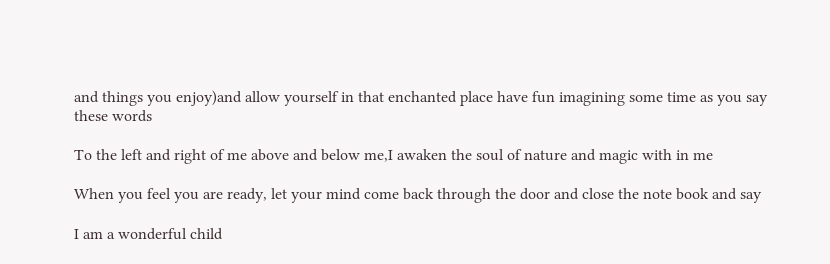and things you enjoy)and allow yourself in that enchanted place have fun imagining some time as you say these words

To the left and right of me above and below me,I awaken the soul of nature and magic with in me

When you feel you are ready, let your mind come back through the door and close the note book and say

I am a wonderful child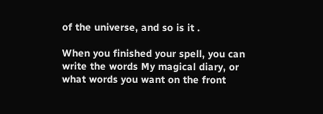of the universe, and so is it .

When you finished your spell, you can write the words My magical diary, or what words you want on the front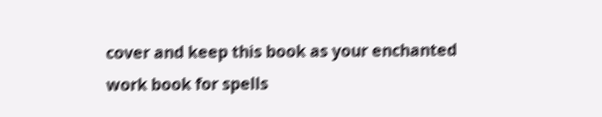cover and keep this book as your enchanted work book for spells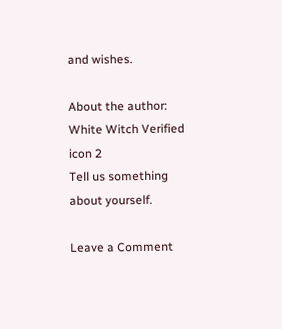and wishes.

About the author: White Witch Verified icon 2
Tell us something about yourself.

Leave a Comment